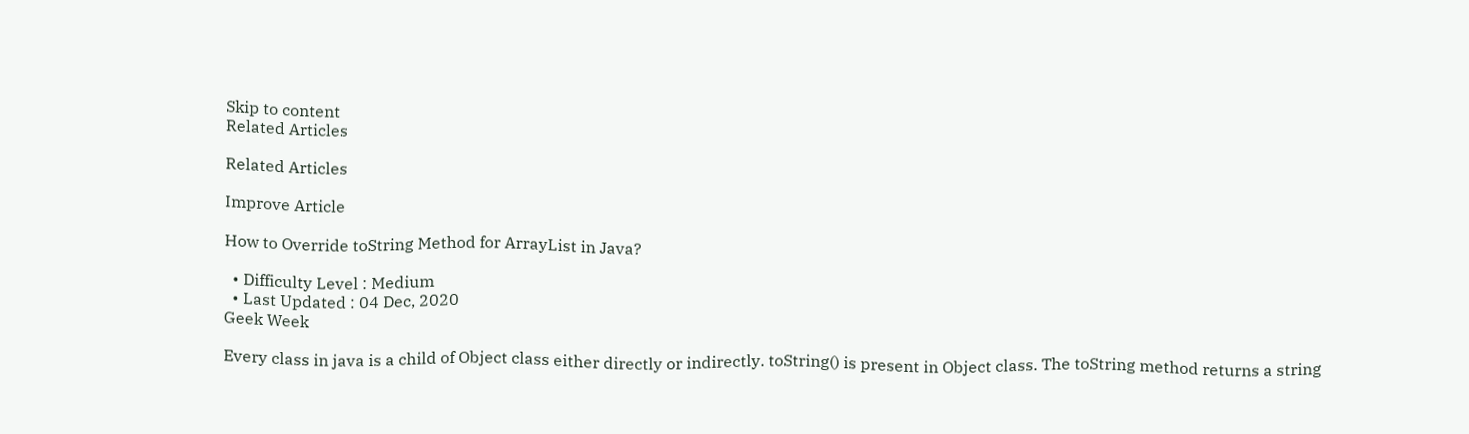Skip to content
Related Articles

Related Articles

Improve Article

How to Override toString Method for ArrayList in Java?

  • Difficulty Level : Medium
  • Last Updated : 04 Dec, 2020
Geek Week

Every class in java is a child of Object class either directly or indirectly. toString() is present in Object class. The toString method returns a string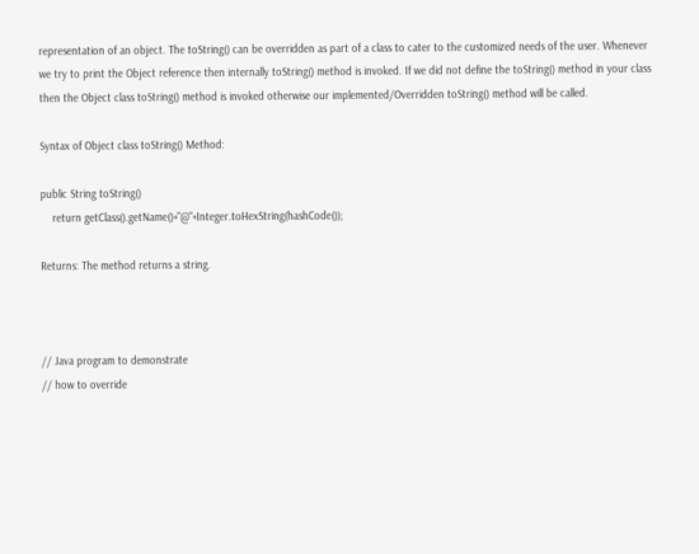representation of an object. The toString() can be overridden as part of a class to cater to the customized needs of the user. Whenever we try to print the Object reference then internally toString() method is invoked. If we did not define the toString() method in your class then the Object class toString() method is invoked otherwise our implemented/Overridden toString() method will be called.

Syntax of Object class toString() Method:

public String toString()
    return getClass().getName()+"@"+Integer.toHexString(hashCode());

Returns: The method returns a string.



// Java program to demonstrate
// how to override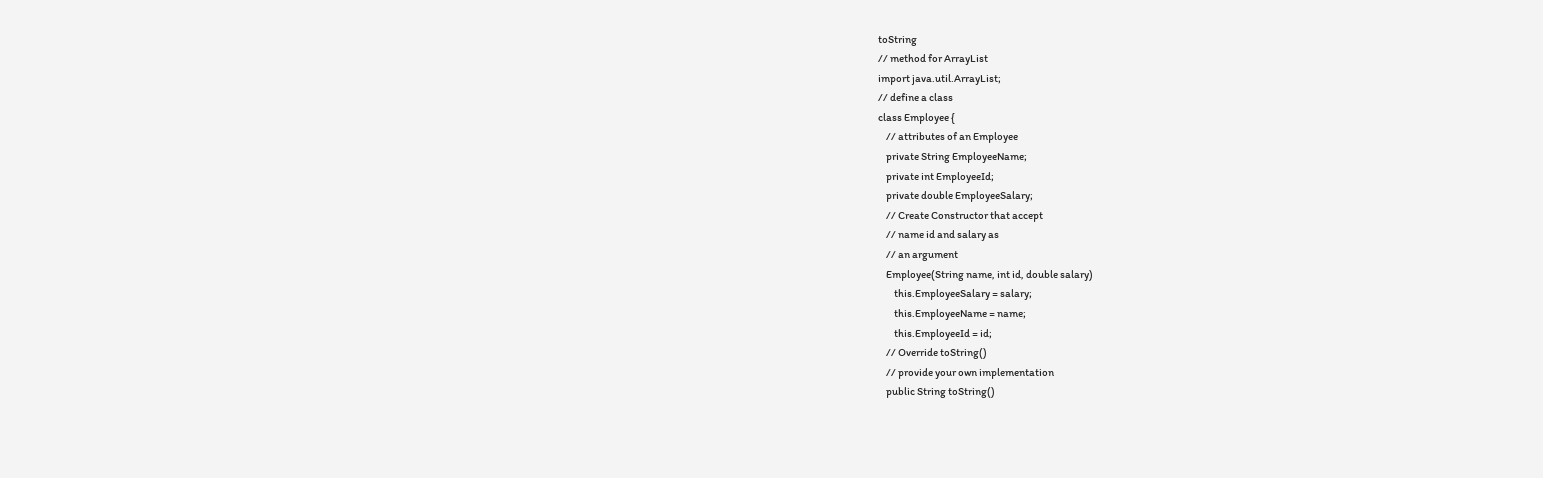toString
// method for ArrayList
import java.util.ArrayList;
// define a class
class Employee {
    // attributes of an Employee
    private String EmployeeName;
    private int EmployeeId;
    private double EmployeeSalary;
    // Create Constructor that accept
    // name id and salary as
    // an argument
    Employee(String name, int id, double salary)
        this.EmployeeSalary = salary;
        this.EmployeeName = name;
        this.EmployeeId = id;
    // Override toString()
    // provide your own implementation
    public String toString()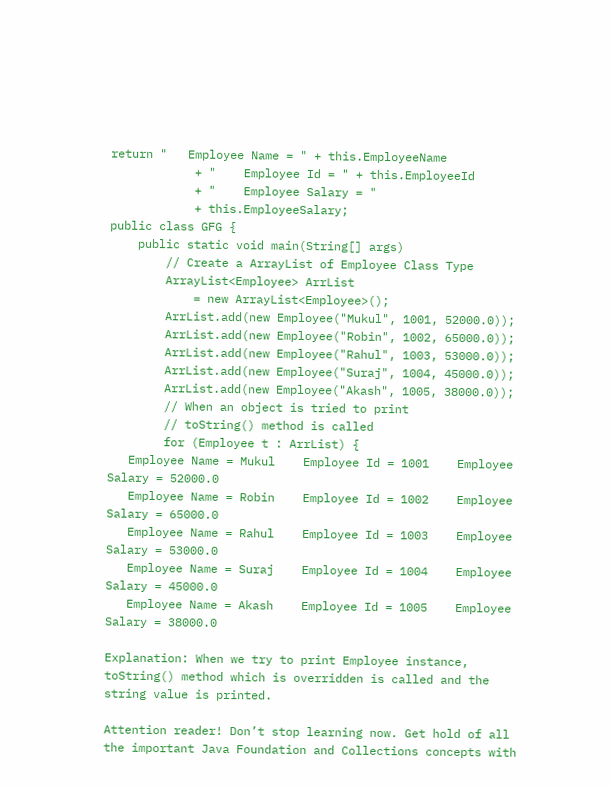return "   Employee Name = " + this.EmployeeName
            + "    Employee Id = " + this.EmployeeId
            + "    Employee Salary = "
            + this.EmployeeSalary;
public class GFG {
    public static void main(String[] args)
        // Create a ArrayList of Employee Class Type
        ArrayList<Employee> ArrList
            = new ArrayList<Employee>();
        ArrList.add(new Employee("Mukul", 1001, 52000.0));
        ArrList.add(new Employee("Robin", 1002, 65000.0));
        ArrList.add(new Employee("Rahul", 1003, 53000.0));
        ArrList.add(new Employee("Suraj", 1004, 45000.0));
        ArrList.add(new Employee("Akash", 1005, 38000.0));
        // When an object is tried to print
        // toString() method is called
        for (Employee t : ArrList) {
   Employee Name = Mukul    Employee Id = 1001    Employee Salary = 52000.0
   Employee Name = Robin    Employee Id = 1002    Employee Salary = 65000.0
   Employee Name = Rahul    Employee Id = 1003    Employee Salary = 53000.0
   Employee Name = Suraj    Employee Id = 1004    Employee Salary = 45000.0
   Employee Name = Akash    Employee Id = 1005    Employee Salary = 38000.0

Explanation: When we try to print Employee instance, toString() method which is overridden is called and the string value is printed.

Attention reader! Don’t stop learning now. Get hold of all the important Java Foundation and Collections concepts with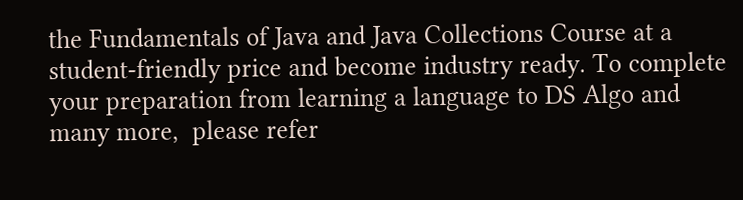the Fundamentals of Java and Java Collections Course at a student-friendly price and become industry ready. To complete your preparation from learning a language to DS Algo and many more,  please refer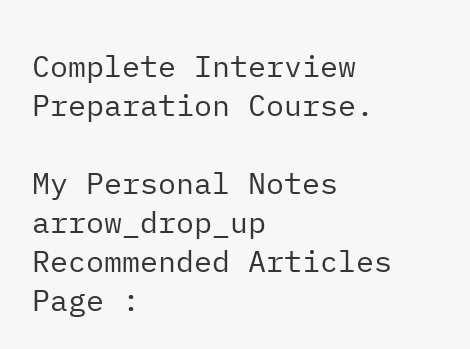Complete Interview Preparation Course.

My Personal Notes arrow_drop_up
Recommended Articles
Page :